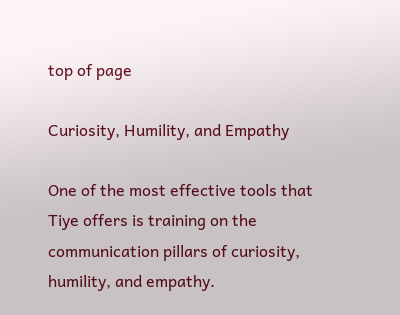top of page

Curiosity, Humility, and Empathy

One of the most effective tools that Tiye offers is training on the communication pillars of curiosity, humility, and empathy.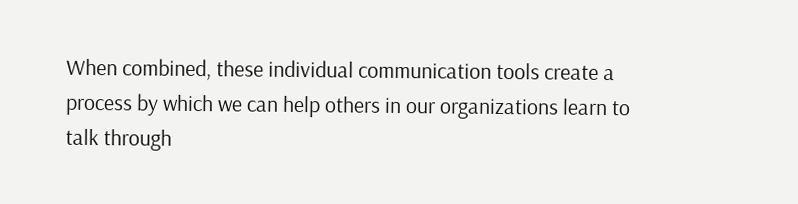When combined, these individual communication tools create a process by which we can help others in our organizations learn to talk through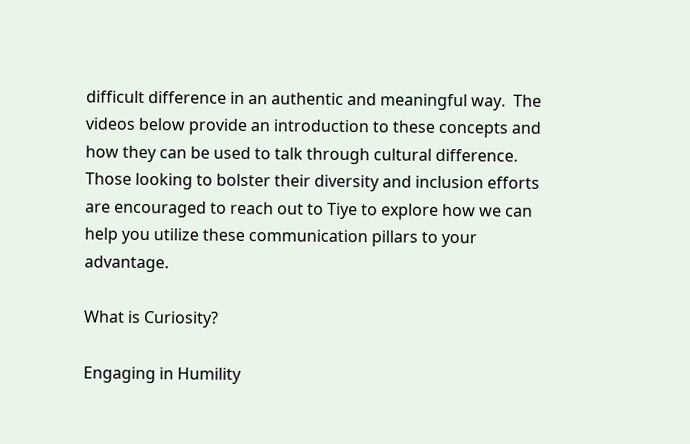difficult difference in an authentic and meaningful way.  The videos below provide an introduction to these concepts and how they can be used to talk through cultural difference.  Those looking to bolster their diversity and inclusion efforts are encouraged to reach out to Tiye to explore how we can help you utilize these communication pillars to your advantage.

What is Curiosity?

Engaging in Humility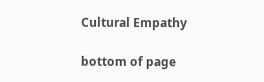Cultural Empathy

bottom of page